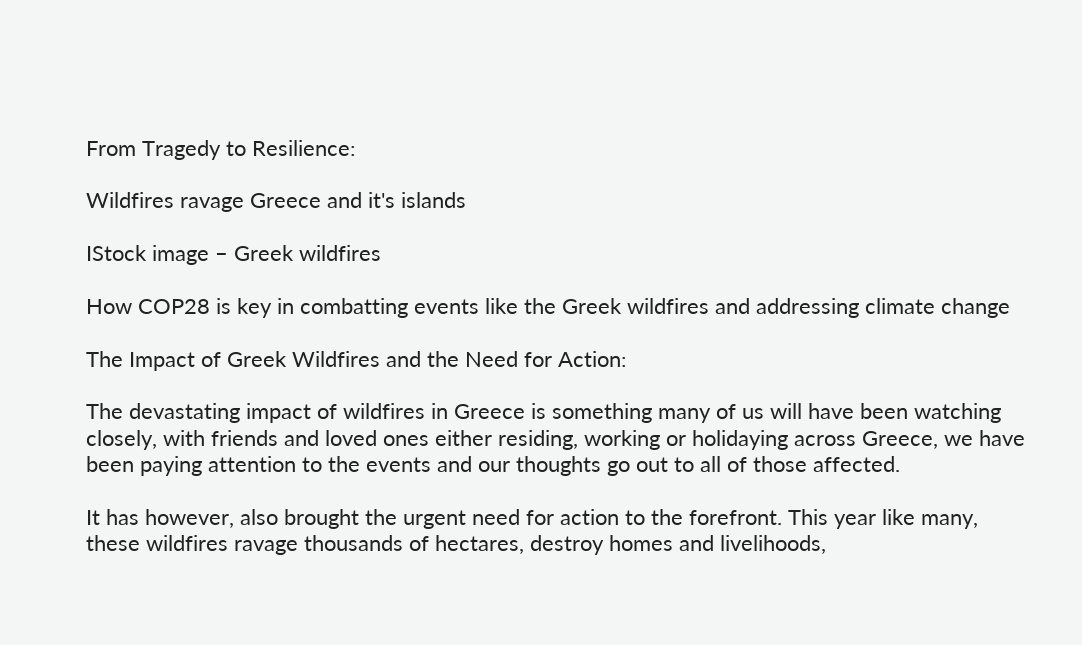From Tragedy to Resilience:

Wildfires ravage Greece and it's islands

IStock image – Greek wildfires

How COP28 is key in combatting events like the Greek wildfires and addressing climate change

The Impact of Greek Wildfires and the Need for Action:

The devastating impact of wildfires in Greece is something many of us will have been watching closely, with friends and loved ones either residing, working or holidaying across Greece, we have been paying attention to the events and our thoughts go out to all of those affected.

It has however, also brought the urgent need for action to the forefront. This year like many, these wildfires ravage thousands of hectares, destroy homes and livelihoods,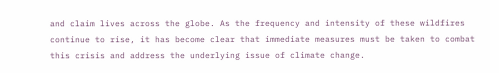and claim lives across the globe. As the frequency and intensity of these wildfires continue to rise, it has become clear that immediate measures must be taken to combat this crisis and address the underlying issue of climate change.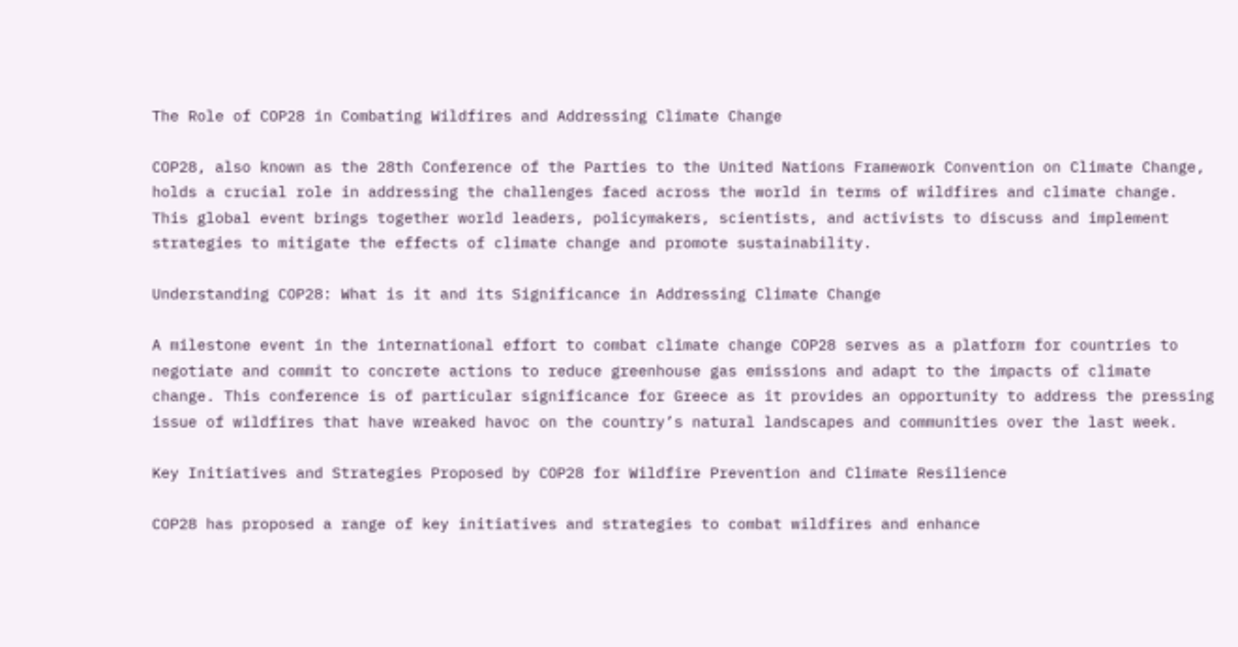The Role of COP28 in Combating Wildfires and Addressing Climate Change

COP28, also known as the 28th Conference of the Parties to the United Nations Framework Convention on Climate Change, holds a crucial role in addressing the challenges faced across the world in terms of wildfires and climate change. This global event brings together world leaders, policymakers, scientists, and activists to discuss and implement strategies to mitigate the effects of climate change and promote sustainability.

Understanding COP28: What is it and its Significance in Addressing Climate Change

A milestone event in the international effort to combat climate change COP28 serves as a platform for countries to negotiate and commit to concrete actions to reduce greenhouse gas emissions and adapt to the impacts of climate change. This conference is of particular significance for Greece as it provides an opportunity to address the pressing issue of wildfires that have wreaked havoc on the country’s natural landscapes and communities over the last week.

Key Initiatives and Strategies Proposed by COP28 for Wildfire Prevention and Climate Resilience

COP28 has proposed a range of key initiatives and strategies to combat wildfires and enhance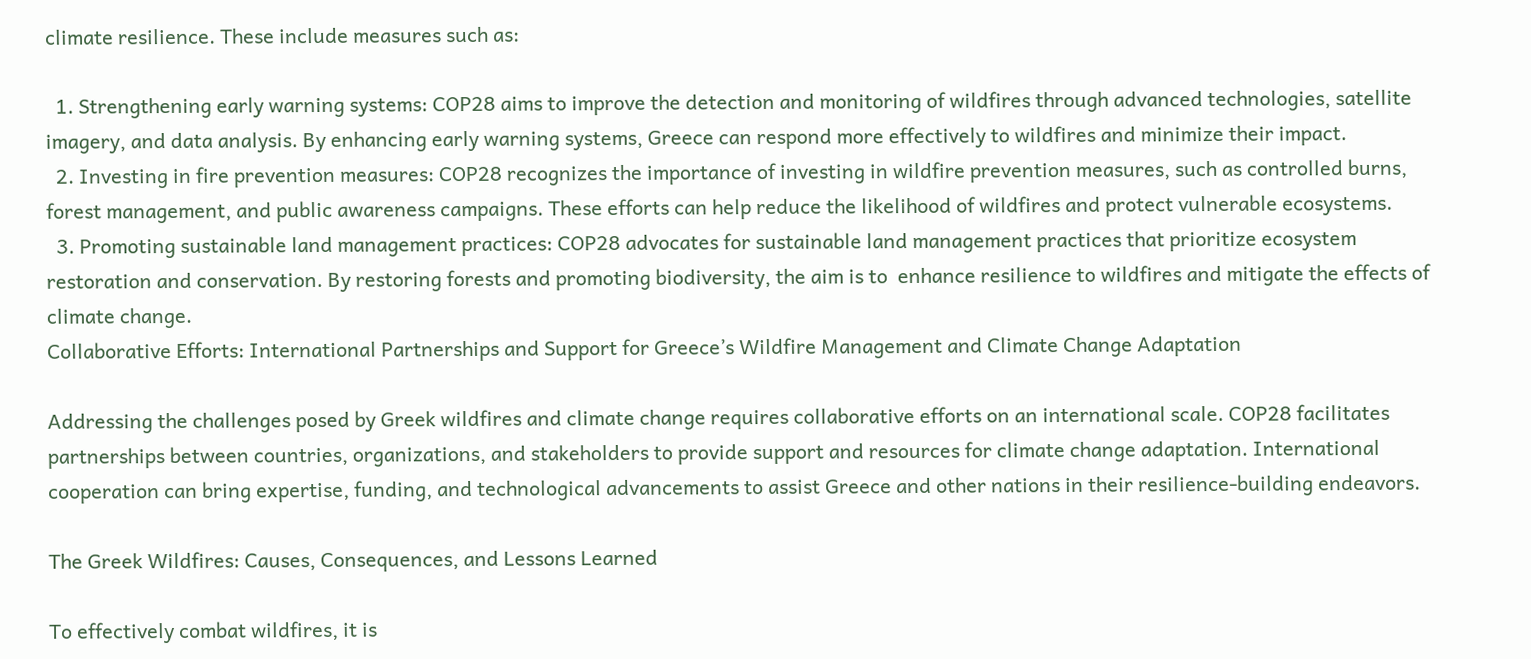climate resilience. These include measures such as:

  1. Strengthening early warning systems: COP28 aims to improve the detection and monitoring of wildfires through advanced technologies, satellite imagery, and data analysis. By enhancing early warning systems, Greece can respond more effectively to wildfires and minimize their impact.
  2. Investing in fire prevention measures: COP28 recognizes the importance of investing in wildfire prevention measures, such as controlled burns, forest management, and public awareness campaigns. These efforts can help reduce the likelihood of wildfires and protect vulnerable ecosystems.
  3. Promoting sustainable land management practices: COP28 advocates for sustainable land management practices that prioritize ecosystem restoration and conservation. By restoring forests and promoting biodiversity, the aim is to  enhance resilience to wildfires and mitigate the effects of climate change.
Collaborative Efforts: International Partnerships and Support for Greece’s Wildfire Management and Climate Change Adaptation

Addressing the challenges posed by Greek wildfires and climate change requires collaborative efforts on an international scale. COP28 facilitates partnerships between countries, organizations, and stakeholders to provide support and resources for climate change adaptation. International cooperation can bring expertise, funding, and technological advancements to assist Greece and other nations in their resilience-building endeavors.

The Greek Wildfires: Causes, Consequences, and Lessons Learned

To effectively combat wildfires, it is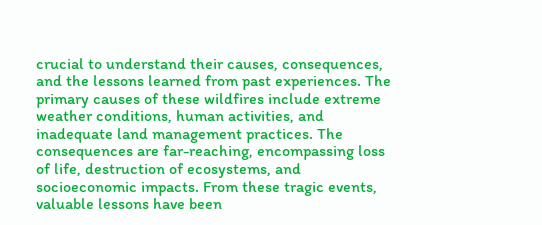crucial to understand their causes, consequences, and the lessons learned from past experiences. The primary causes of these wildfires include extreme weather conditions, human activities, and inadequate land management practices. The consequences are far-reaching, encompassing loss of life, destruction of ecosystems, and socioeconomic impacts. From these tragic events, valuable lessons have been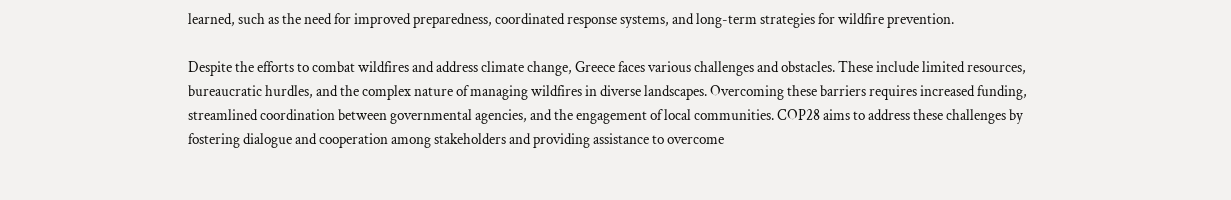learned, such as the need for improved preparedness, coordinated response systems, and long-term strategies for wildfire prevention.

Despite the efforts to combat wildfires and address climate change, Greece faces various challenges and obstacles. These include limited resources, bureaucratic hurdles, and the complex nature of managing wildfires in diverse landscapes. Overcoming these barriers requires increased funding, streamlined coordination between governmental agencies, and the engagement of local communities. COP28 aims to address these challenges by fostering dialogue and cooperation among stakeholders and providing assistance to overcome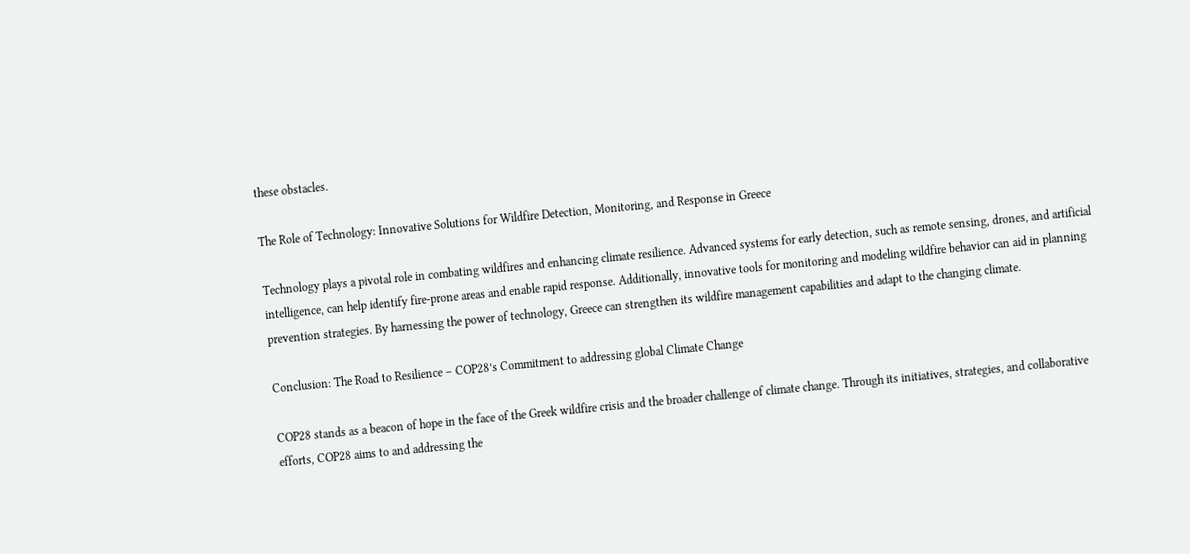these obstacles.

The Role of Technology: Innovative Solutions for Wildfire Detection, Monitoring, and Response in Greece

Technology plays a pivotal role in combating wildfires and enhancing climate resilience. Advanced systems for early detection, such as remote sensing, drones, and artificial intelligence, can help identify fire-prone areas and enable rapid response. Additionally, innovative tools for monitoring and modeling wildfire behavior can aid in planning prevention strategies. By harnessing the power of technology, Greece can strengthen its wildfire management capabilities and adapt to the changing climate.

Conclusion: The Road to Resilience – COP28’s Commitment to addressing global Climate Change

COP28 stands as a beacon of hope in the face of the Greek wildfire crisis and the broader challenge of climate change. Through its initiatives, strategies, and collaborative efforts, COP28 aims to and addressing the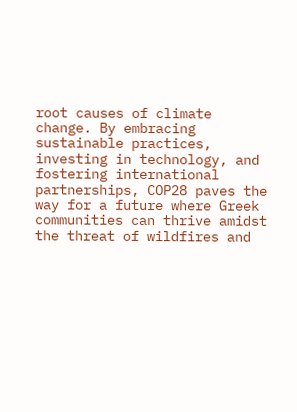root causes of climate change. By embracing sustainable practices, investing in technology, and fostering international partnerships, COP28 paves the way for a future where Greek communities can thrive amidst the threat of wildfires and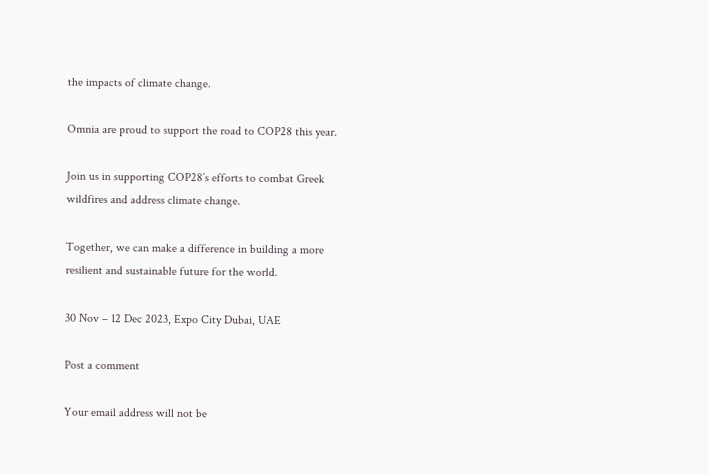the impacts of climate change.

Omnia are proud to support the road to COP28 this year.

Join us in supporting COP28’s efforts to combat Greek wildfires and address climate change.

Together, we can make a difference in building a more resilient and sustainable future for the world.

30 Nov – 12 Dec 2023, Expo City Dubai, UAE

Post a comment

Your email address will not be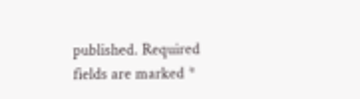published. Required fields are marked *